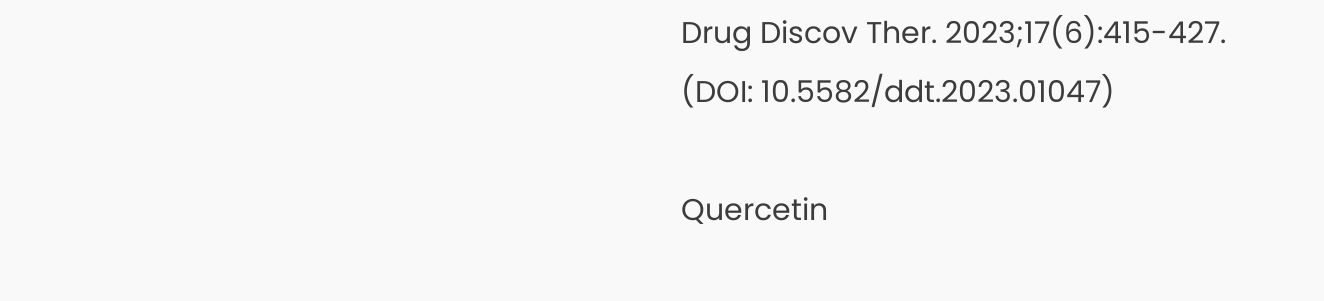Drug Discov Ther. 2023;17(6):415-427. (DOI: 10.5582/ddt.2023.01047)

Quercetin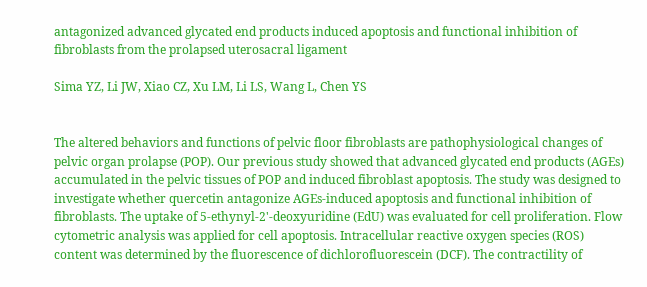antagonized advanced glycated end products induced apoptosis and functional inhibition of fibroblasts from the prolapsed uterosacral ligament

Sima YZ, Li JW, Xiao CZ, Xu LM, Li LS, Wang L, Chen YS


The altered behaviors and functions of pelvic floor fibroblasts are pathophysiological changes of pelvic organ prolapse (POP). Our previous study showed that advanced glycated end products (AGEs) accumulated in the pelvic tissues of POP and induced fibroblast apoptosis. The study was designed to investigate whether quercetin antagonize AGEs-induced apoptosis and functional inhibition of fibroblasts. The uptake of 5-ethynyl-2'-deoxyuridine (EdU) was evaluated for cell proliferation. Flow cytometric analysis was applied for cell apoptosis. Intracellular reactive oxygen species (ROS) content was determined by the fluorescence of dichlorofluorescein (DCF). The contractility of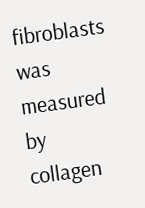fibroblasts was measured by collagen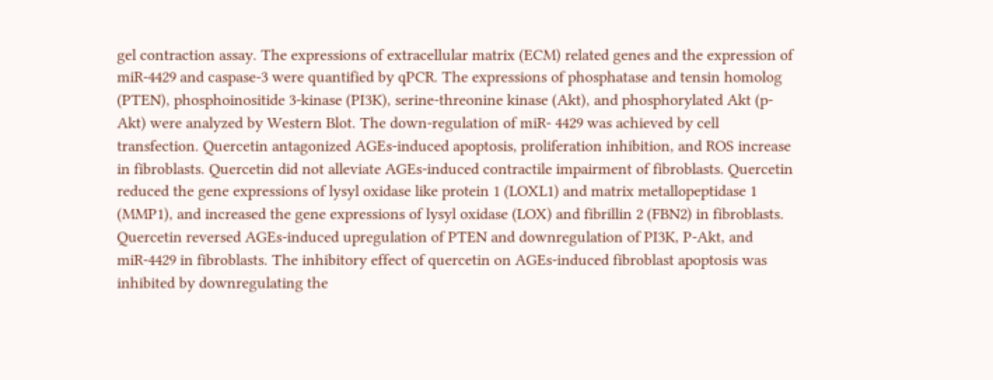gel contraction assay. The expressions of extracellular matrix (ECM) related genes and the expression of miR-4429 and caspase-3 were quantified by qPCR. The expressions of phosphatase and tensin homolog (PTEN), phosphoinositide 3-kinase (PI3K), serine-threonine kinase (Akt), and phosphorylated Akt (p-Akt) were analyzed by Western Blot. The down-regulation of miR- 4429 was achieved by cell transfection. Quercetin antagonized AGEs-induced apoptosis, proliferation inhibition, and ROS increase in fibroblasts. Quercetin did not alleviate AGEs-induced contractile impairment of fibroblasts. Quercetin reduced the gene expressions of lysyl oxidase like protein 1 (LOXL1) and matrix metallopeptidase 1 (MMP1), and increased the gene expressions of lysyl oxidase (LOX) and fibrillin 2 (FBN2) in fibroblasts. Quercetin reversed AGEs-induced upregulation of PTEN and downregulation of PI3K, P-Akt, and miR-4429 in fibroblasts. The inhibitory effect of quercetin on AGEs-induced fibroblast apoptosis was inhibited by downregulating the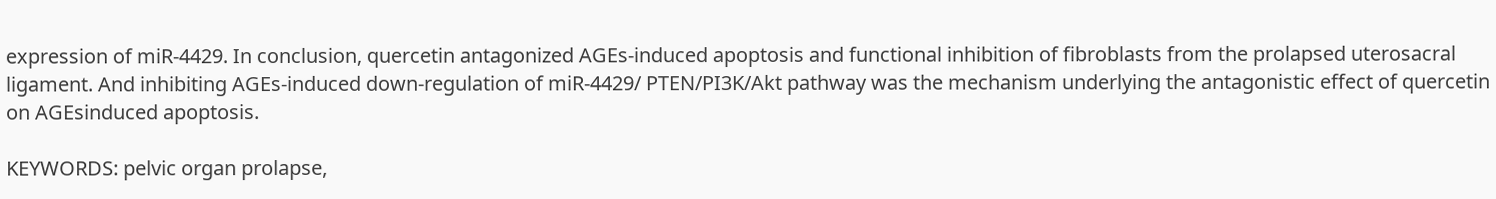expression of miR-4429. In conclusion, quercetin antagonized AGEs-induced apoptosis and functional inhibition of fibroblasts from the prolapsed uterosacral ligament. And inhibiting AGEs-induced down-regulation of miR-4429/ PTEN/PI3K/Akt pathway was the mechanism underlying the antagonistic effect of quercetin on AGEsinduced apoptosis.

KEYWORDS: pelvic organ prolapse,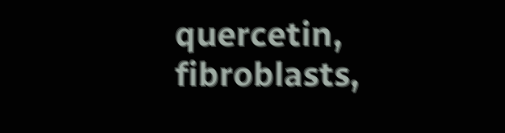quercetin, fibroblasts,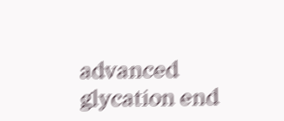advanced glycation end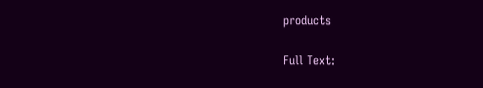products

Full Text: